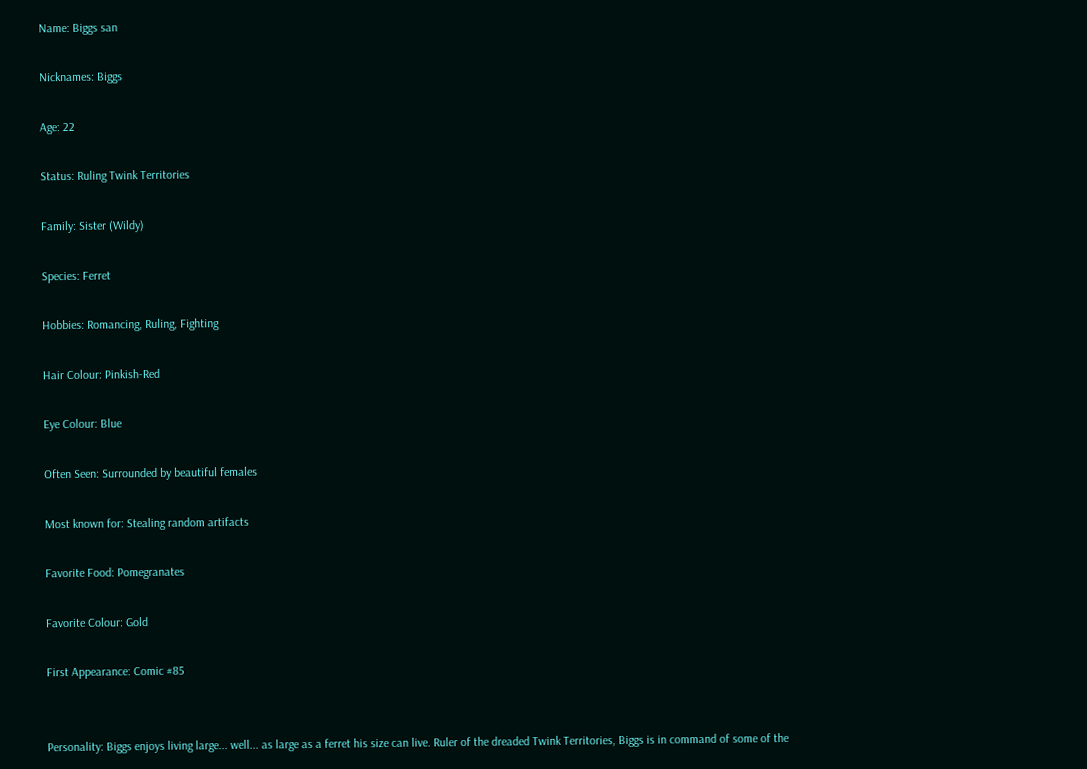Name: Biggs san

Nicknames: Biggs

Age: 22

Status: Ruling Twink Territories

Family: Sister (Wildy)

Species: Ferret

Hobbies: Romancing, Ruling, Fighting

Hair Colour: Pinkish-Red

Eye Colour: Blue

Often Seen: Surrounded by beautiful females

Most known for: Stealing random artifacts

Favorite Food: Pomegranates

Favorite Colour: Gold

First Appearance: Comic #85


Personality: Biggs enjoys living large... well... as large as a ferret his size can live. Ruler of the dreaded Twink Territories, Biggs is in command of some of the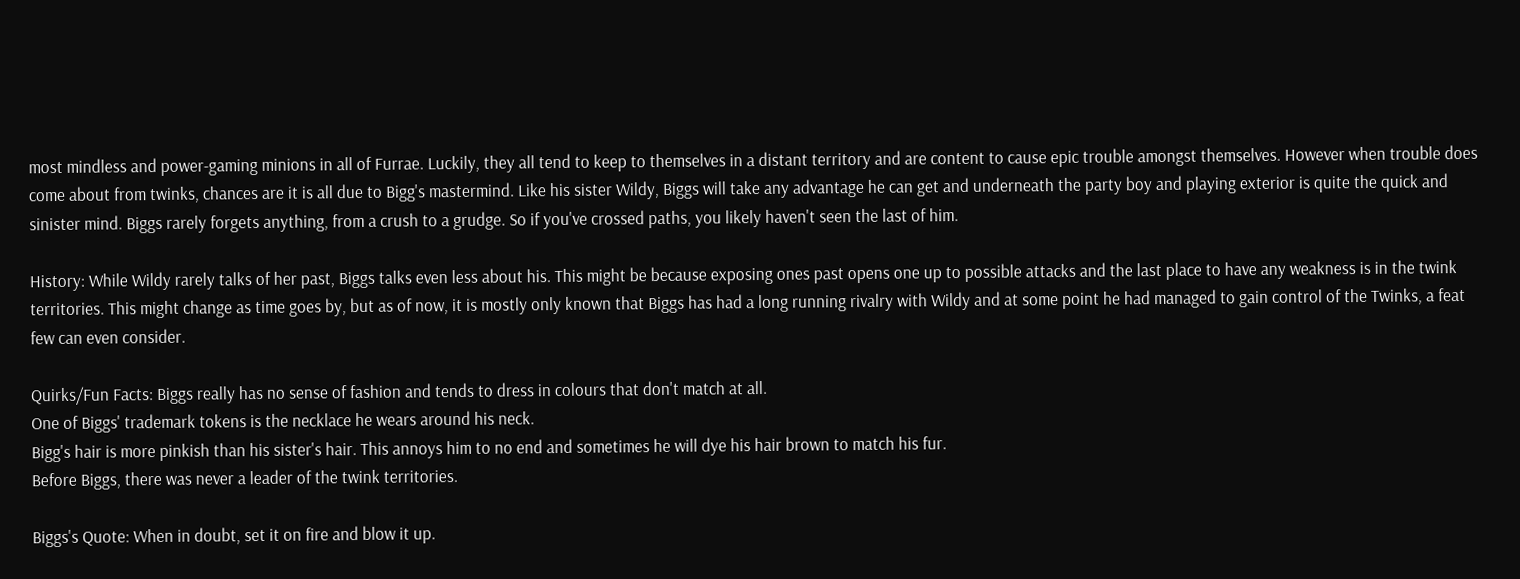most mindless and power-gaming minions in all of Furrae. Luckily, they all tend to keep to themselves in a distant territory and are content to cause epic trouble amongst themselves. However when trouble does come about from twinks, chances are it is all due to Bigg's mastermind. Like his sister Wildy, Biggs will take any advantage he can get and underneath the party boy and playing exterior is quite the quick and sinister mind. Biggs rarely forgets anything, from a crush to a grudge. So if you've crossed paths, you likely haven't seen the last of him.

History: While Wildy rarely talks of her past, Biggs talks even less about his. This might be because exposing ones past opens one up to possible attacks and the last place to have any weakness is in the twink territories. This might change as time goes by, but as of now, it is mostly only known that Biggs has had a long running rivalry with Wildy and at some point he had managed to gain control of the Twinks, a feat few can even consider.

Quirks/Fun Facts: Biggs really has no sense of fashion and tends to dress in colours that don't match at all.
One of Biggs' trademark tokens is the necklace he wears around his neck.
Bigg's hair is more pinkish than his sister's hair. This annoys him to no end and sometimes he will dye his hair brown to match his fur.
Before Biggs, there was never a leader of the twink territories.

Biggs's Quote: When in doubt, set it on fire and blow it up.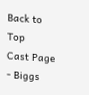Back to Top
Cast Page - Biggs